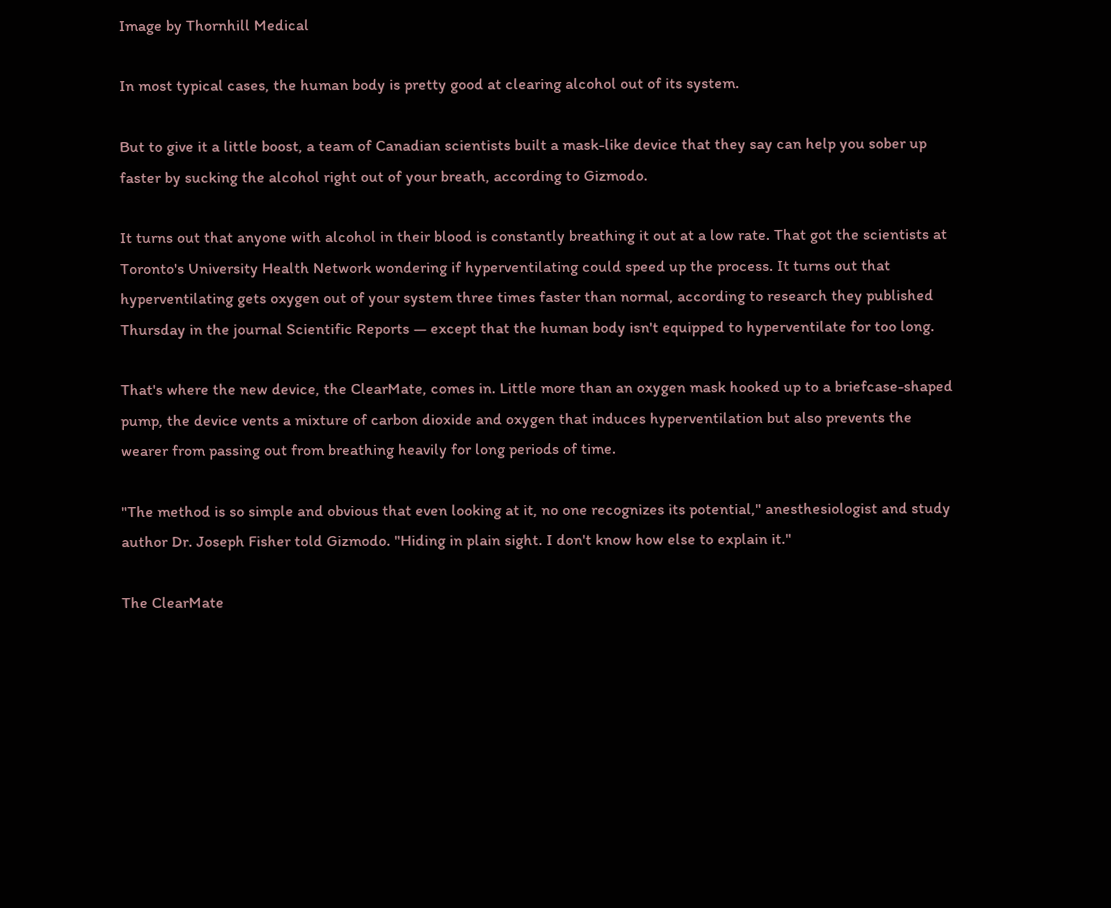Image by Thornhill Medical

In most typical cases, the human body is pretty good at clearing alcohol out of its system.

But to give it a little boost, a team of Canadian scientists built a mask-like device that they say can help you sober up faster by sucking the alcohol right out of your breath, according to Gizmodo.

It turns out that anyone with alcohol in their blood is constantly breathing it out at a low rate. That got the scientists at Toronto's University Health Network wondering if hyperventilating could speed up the process. It turns out that hyperventilating gets oxygen out of your system three times faster than normal, according to research they published Thursday in the journal Scientific Reports — except that the human body isn't equipped to hyperventilate for too long.

That's where the new device, the ClearMate, comes in. Little more than an oxygen mask hooked up to a briefcase-shaped pump, the device vents a mixture of carbon dioxide and oxygen that induces hyperventilation but also prevents the wearer from passing out from breathing heavily for long periods of time.

"The method is so simple and obvious that even looking at it, no one recognizes its potential," anesthesiologist and study author Dr. Joseph Fisher told Gizmodo. "Hiding in plain sight. I don't know how else to explain it."

The ClearMate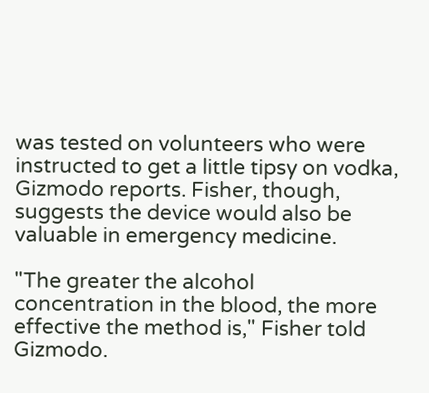was tested on volunteers who were instructed to get a little tipsy on vodka, Gizmodo reports. Fisher, though, suggests the device would also be valuable in emergency medicine.

"The greater the alcohol concentration in the blood, the more effective the method is," Fisher told Gizmodo.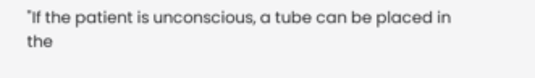"If the patient is unconscious, a tube can be placed in the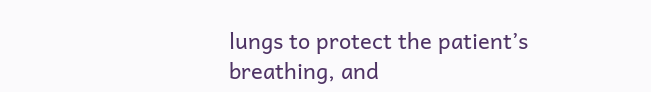lungs to protect the patient’s breathing, and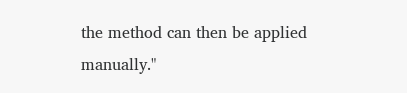the method can then be applied manually."